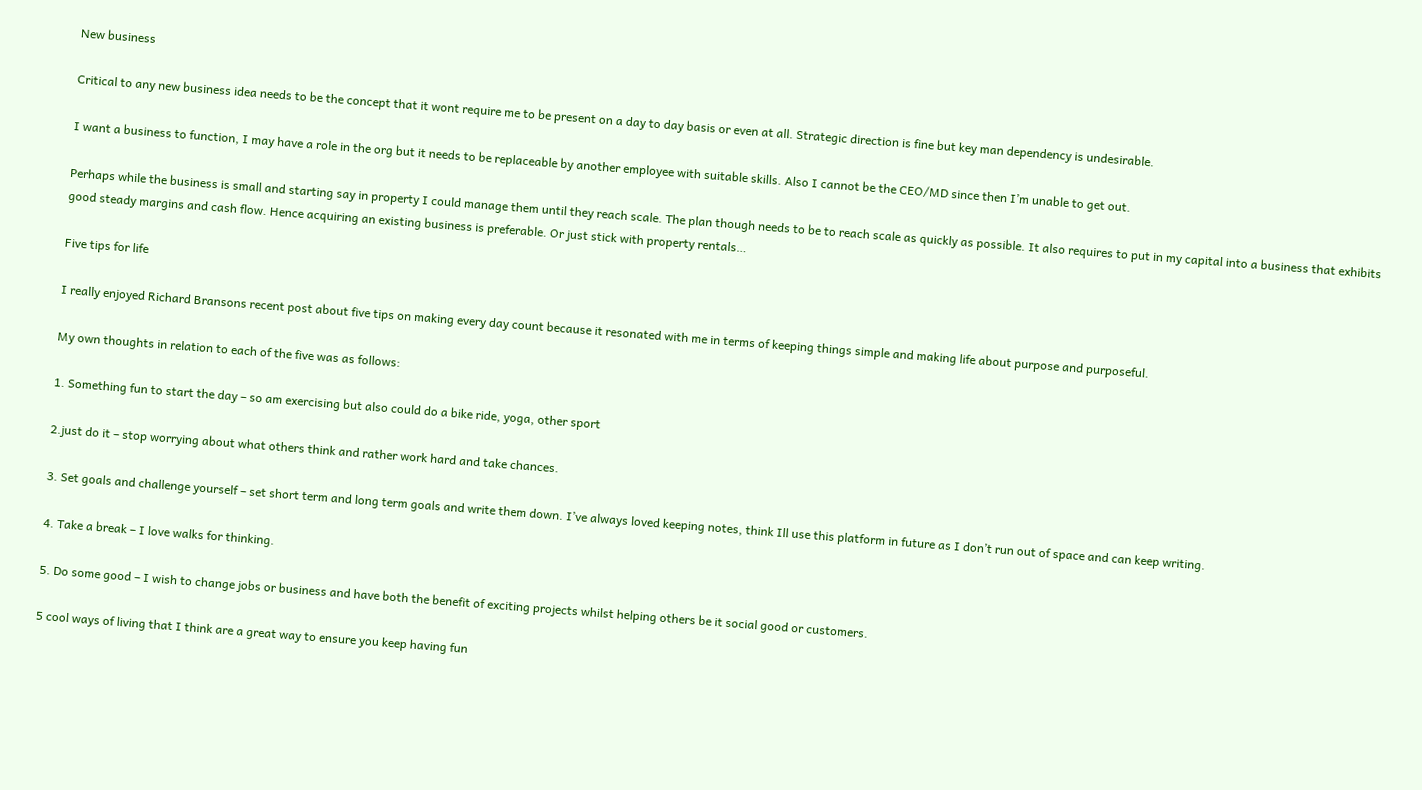New business

Critical to any new business idea needs to be the concept that it wont require me to be present on a day to day basis or even at all. Strategic direction is fine but key man dependency is undesirable.

I want a business to function, I may have a role in the org but it needs to be replaceable by another employee with suitable skills. Also I cannot be the CEO/MD since then I’m unable to get out.

Perhaps while the business is small and starting say in property I could manage them until they reach scale. The plan though needs to be to reach scale as quickly as possible. It also requires to put in my capital into a business that exhibits good steady margins and cash flow. Hence acquiring an existing business is preferable. Or just stick with property rentals…

Five tips for life

I really enjoyed Richard Bransons recent post about five tips on making every day count because it resonated with me in terms of keeping things simple and making life about purpose and purposeful.

My own thoughts in relation to each of the five was as follows:

1. Something fun to start the day – so am exercising but also could do a bike ride, yoga, other sport

2.just do it – stop worrying about what others think and rather work hard and take chances.

3. Set goals and challenge yourself – set short term and long term goals and write them down. I’ve always loved keeping notes, think Ill use this platform in future as I don’t run out of space and can keep writing.

4. Take a break – I love walks for thinking.

5. Do some good – I wish to change jobs or business and have both the benefit of exciting projects whilst helping others be it social good or customers.

5 cool ways of living that I think are a great way to ensure you keep having fun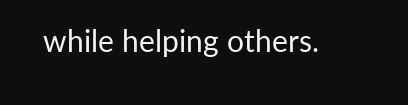while helping others.